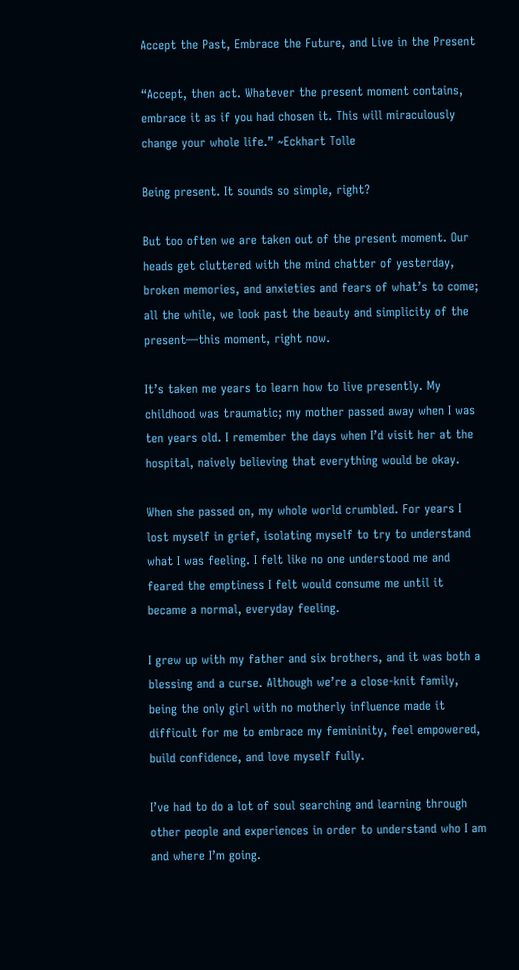Accept the Past, Embrace the Future, and Live in the Present

“Accept, then act. Whatever the present moment contains, embrace it as if you had chosen it. This will miraculously change your whole life.” ~Eckhart Tolle

Being present. It sounds so simple, right?

But too often we are taken out of the present moment. Our heads get cluttered with the mind chatter of yesterday, broken memories, and anxieties and fears of what’s to come; all the while, we look past the beauty and simplicity of the present—this moment, right now.

It’s taken me years to learn how to live presently. My childhood was traumatic; my mother passed away when I was ten years old. I remember the days when I’d visit her at the hospital, naively believing that everything would be okay.

When she passed on, my whole world crumbled. For years I lost myself in grief, isolating myself to try to understand what I was feeling. I felt like no one understood me and feared the emptiness I felt would consume me until it became a normal, everyday feeling.

I grew up with my father and six brothers, and it was both a blessing and a curse. Although we’re a close-knit family, being the only girl with no motherly influence made it difficult for me to embrace my femininity, feel empowered, build confidence, and love myself fully.

I’ve had to do a lot of soul searching and learning through other people and experiences in order to understand who I am and where I’m going.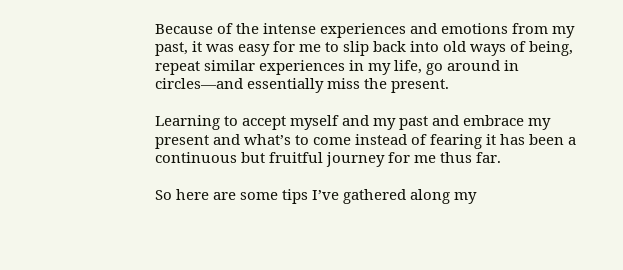Because of the intense experiences and emotions from my past, it was easy for me to slip back into old ways of being, repeat similar experiences in my life, go around in circles—and essentially miss the present.

Learning to accept myself and my past and embrace my present and what’s to come instead of fearing it has been a continuous but fruitful journey for me thus far.

So here are some tips I’ve gathered along my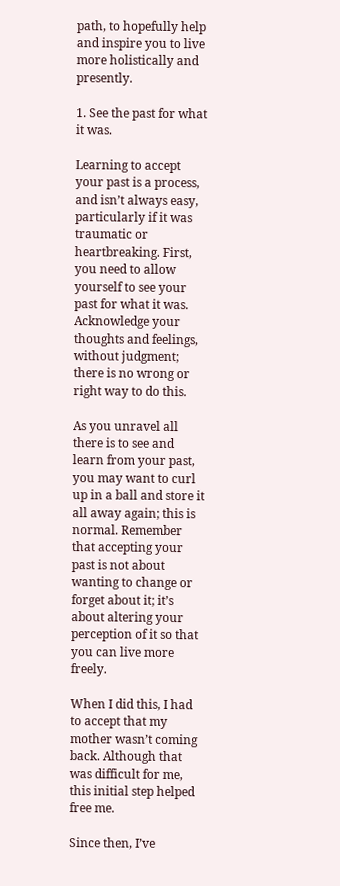path, to hopefully help and inspire you to live more holistically and presently.

1. See the past for what it was.

Learning to accept your past is a process, and isn’t always easy, particularly if it was traumatic or heartbreaking. First, you need to allow yourself to see your past for what it was. Acknowledge your thoughts and feelings, without judgment; there is no wrong or right way to do this.

As you unravel all there is to see and learn from your past, you may want to curl up in a ball and store it all away again; this is normal. Remember that accepting your past is not about wanting to change or forget about it; it’s about altering your perception of it so that you can live more freely.

When I did this, I had to accept that my mother wasn’t coming back. Although that was difficult for me, this initial step helped free me.

Since then, I’ve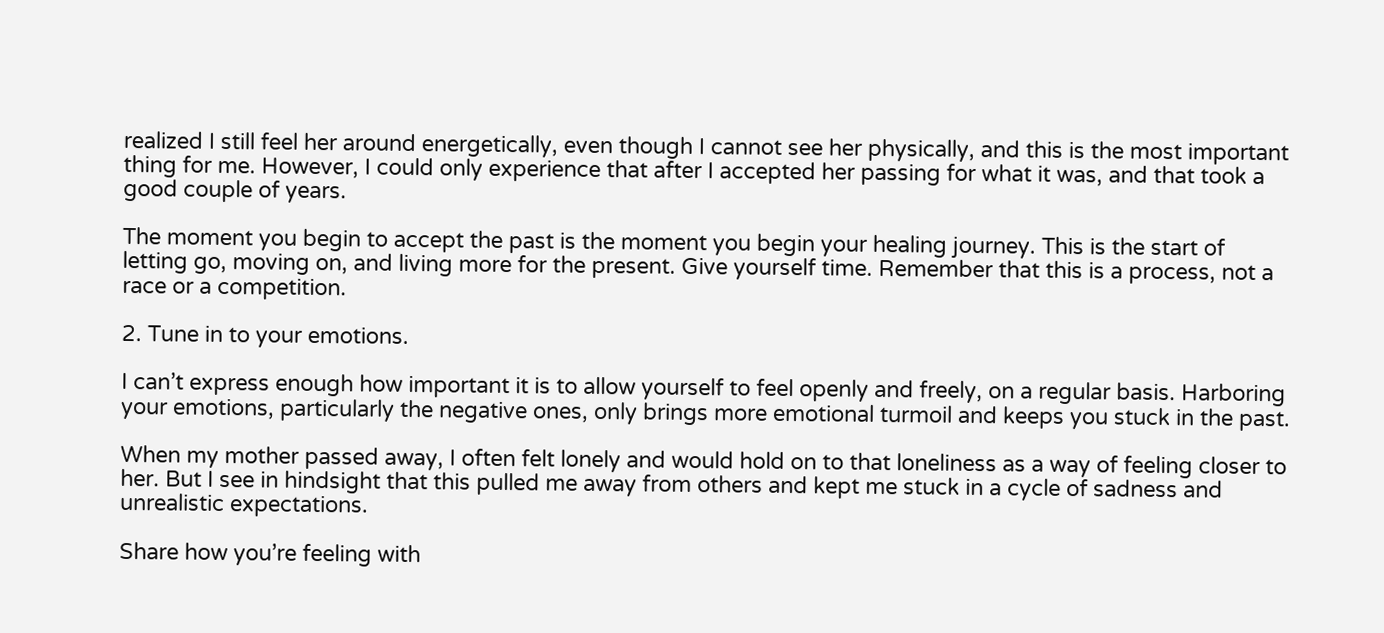realized I still feel her around energetically, even though I cannot see her physically, and this is the most important thing for me. However, I could only experience that after I accepted her passing for what it was, and that took a good couple of years.

The moment you begin to accept the past is the moment you begin your healing journey. This is the start of letting go, moving on, and living more for the present. Give yourself time. Remember that this is a process, not a race or a competition.

2. Tune in to your emotions.

I can’t express enough how important it is to allow yourself to feel openly and freely, on a regular basis. Harboring your emotions, particularly the negative ones, only brings more emotional turmoil and keeps you stuck in the past.

When my mother passed away, I often felt lonely and would hold on to that loneliness as a way of feeling closer to her. But I see in hindsight that this pulled me away from others and kept me stuck in a cycle of sadness and unrealistic expectations.

Share how you’re feeling with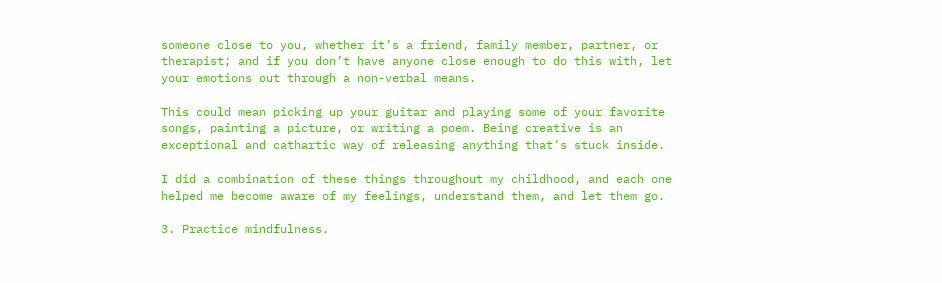someone close to you, whether it’s a friend, family member, partner, or therapist; and if you don’t have anyone close enough to do this with, let your emotions out through a non-verbal means.

This could mean picking up your guitar and playing some of your favorite songs, painting a picture, or writing a poem. Being creative is an exceptional and cathartic way of releasing anything that’s stuck inside.

I did a combination of these things throughout my childhood, and each one helped me become aware of my feelings, understand them, and let them go.

3. Practice mindfulness.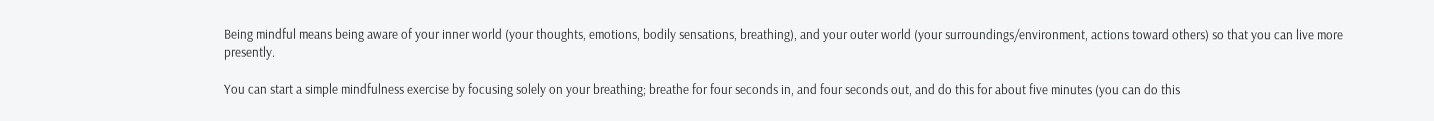Being mindful means being aware of your inner world (your thoughts, emotions, bodily sensations, breathing), and your outer world (your surroundings/environment, actions toward others) so that you can live more presently.

You can start a simple mindfulness exercise by focusing solely on your breathing; breathe for four seconds in, and four seconds out, and do this for about five minutes (you can do this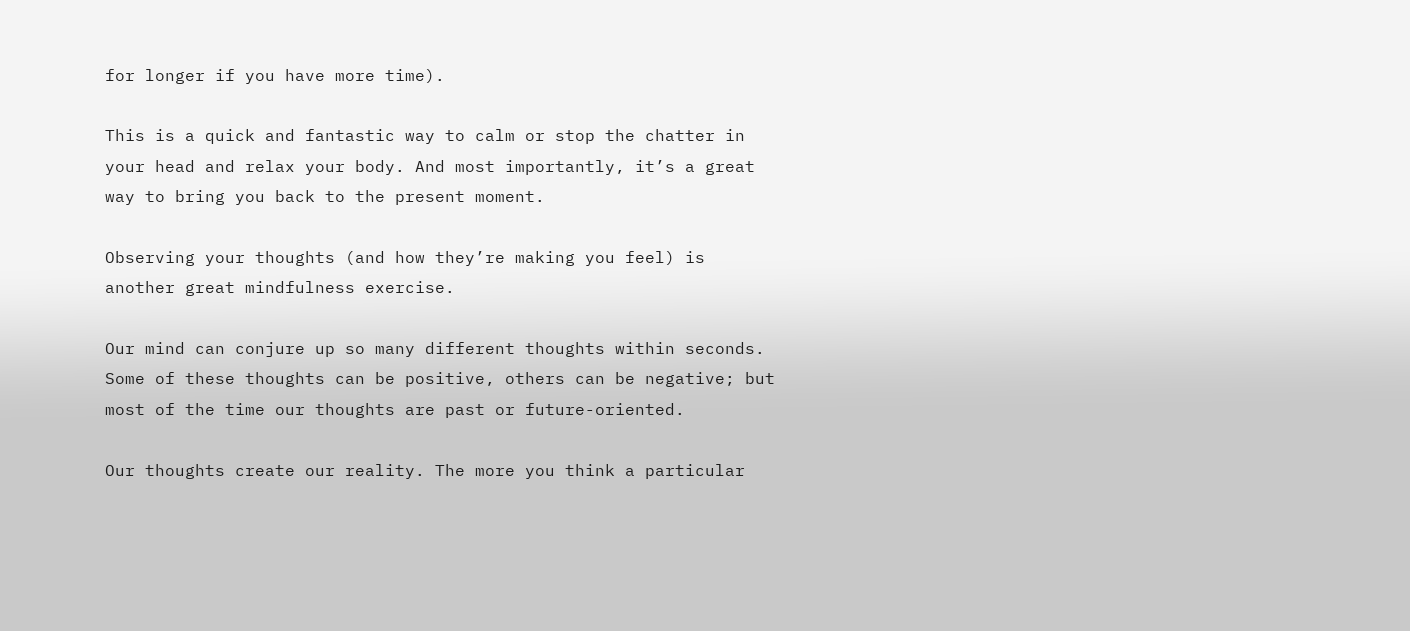for longer if you have more time).

This is a quick and fantastic way to calm or stop the chatter in your head and relax your body. And most importantly, it’s a great way to bring you back to the present moment.

Observing your thoughts (and how they’re making you feel) is another great mindfulness exercise.

Our mind can conjure up so many different thoughts within seconds. Some of these thoughts can be positive, others can be negative; but most of the time our thoughts are past or future-oriented.

Our thoughts create our reality. The more you think a particular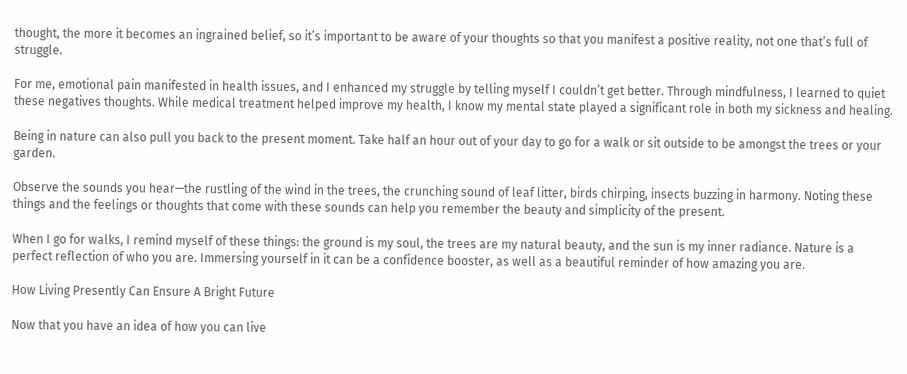thought, the more it becomes an ingrained belief, so it’s important to be aware of your thoughts so that you manifest a positive reality, not one that’s full of struggle.

For me, emotional pain manifested in health issues, and I enhanced my struggle by telling myself I couldn’t get better. Through mindfulness, I learned to quiet these negatives thoughts. While medical treatment helped improve my health, I know my mental state played a significant role in both my sickness and healing.

Being in nature can also pull you back to the present moment. Take half an hour out of your day to go for a walk or sit outside to be amongst the trees or your garden.

Observe the sounds you hear—the rustling of the wind in the trees, the crunching sound of leaf litter, birds chirping, insects buzzing in harmony. Noting these things and the feelings or thoughts that come with these sounds can help you remember the beauty and simplicity of the present.

When I go for walks, I remind myself of these things: the ground is my soul, the trees are my natural beauty, and the sun is my inner radiance. Nature is a perfect reflection of who you are. Immersing yourself in it can be a confidence booster, as well as a beautiful reminder of how amazing you are.

How Living Presently Can Ensure A Bright Future

Now that you have an idea of how you can live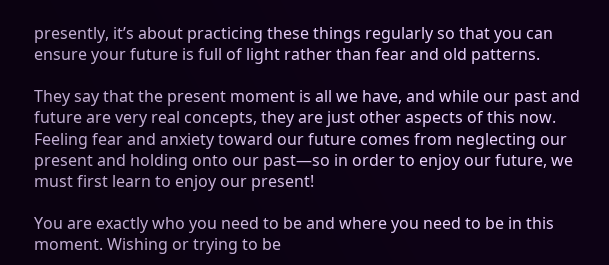presently, it’s about practicing these things regularly so that you can ensure your future is full of light rather than fear and old patterns.

They say that the present moment is all we have, and while our past and future are very real concepts, they are just other aspects of this now. Feeling fear and anxiety toward our future comes from neglecting our present and holding onto our past—so in order to enjoy our future, we must first learn to enjoy our present!

You are exactly who you need to be and where you need to be in this moment. Wishing or trying to be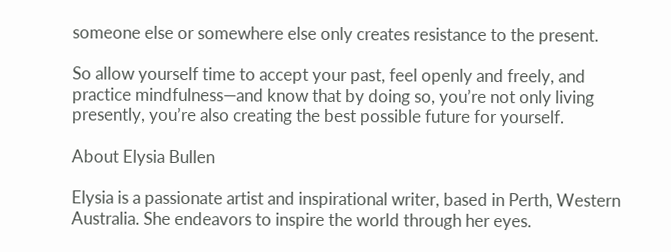someone else or somewhere else only creates resistance to the present.

So allow yourself time to accept your past, feel openly and freely, and practice mindfulness—and know that by doing so, you’re not only living presently, you’re also creating the best possible future for yourself.

About Elysia Bullen

Elysia is a passionate artist and inspirational writer, based in Perth, Western Australia. She endeavors to inspire the world through her eyes.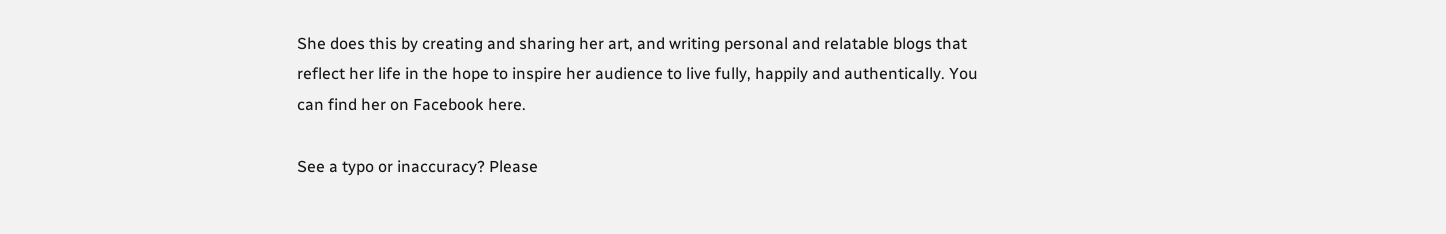She does this by creating and sharing her art, and writing personal and relatable blogs that reflect her life in the hope to inspire her audience to live fully, happily and authentically. You can find her on Facebook here.

See a typo or inaccuracy? Please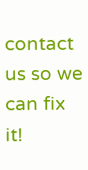contact us so we can fix it!